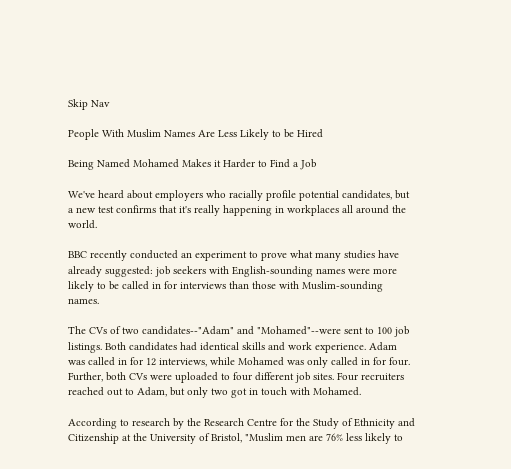Skip Nav

People With Muslim Names Are Less Likely to be Hired

Being Named Mohamed Makes it Harder to Find a Job

We've heard about employers who racially profile potential candidates, but a new test confirms that it's really happening in workplaces all around the world.

BBC recently conducted an experiment to prove what many studies have already suggested: job seekers with English-sounding names were more likely to be called in for interviews than those with Muslim-sounding names.

The CVs of two candidates--"Adam" and "Mohamed"--were sent to 100 job listings. Both candidates had identical skills and work experience. Adam was called in for 12 interviews, while Mohamed was only called in for four. Further, both CVs were uploaded to four different job sites. Four recruiters reached out to Adam, but only two got in touch with Mohamed.

According to research by the Research Centre for the Study of Ethnicity and Citizenship at the University of Bristol, "Muslim men are 76% less likely to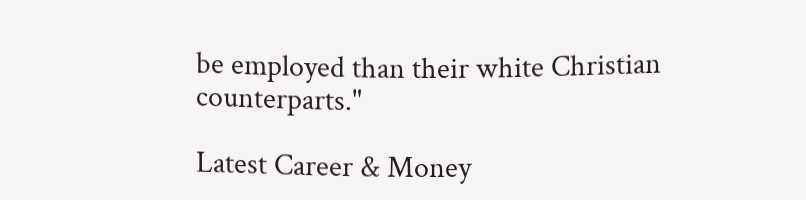be employed than their white Christian counterparts."

Latest Career & Money